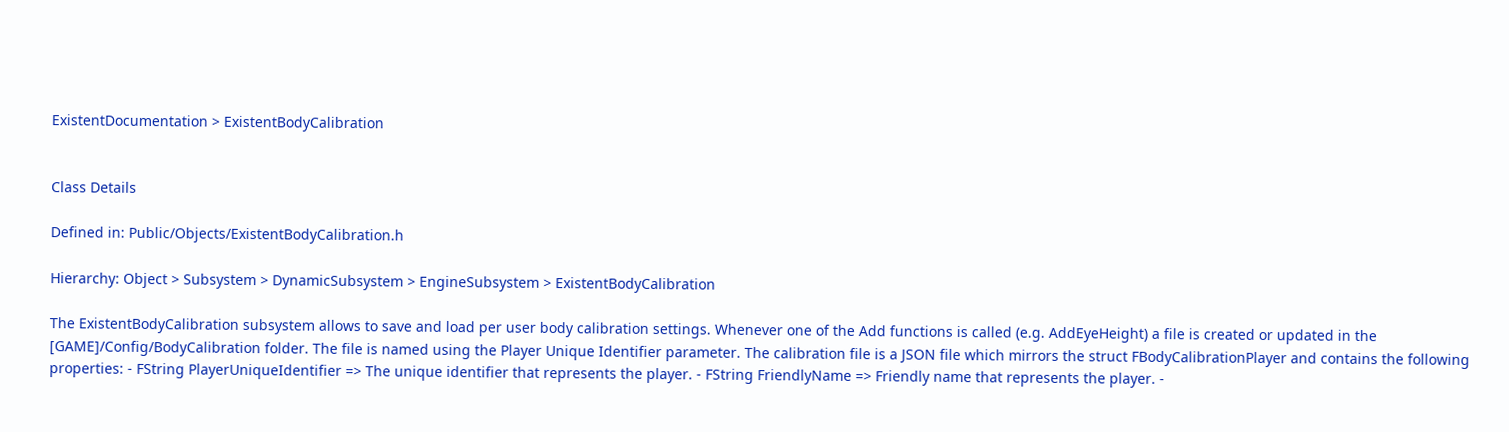ExistentDocumentation > ExistentBodyCalibration


Class Details

Defined in: Public/Objects/ExistentBodyCalibration.h

Hierarchy: Object > Subsystem > DynamicSubsystem > EngineSubsystem > ExistentBodyCalibration

The ExistentBodyCalibration subsystem allows to save and load per user body calibration settings. Whenever one of the Add functions is called (e.g. AddEyeHeight) a file is created or updated in the [GAME]/Config/BodyCalibration folder. The file is named using the Player Unique Identifier parameter. The calibration file is a JSON file which mirrors the struct FBodyCalibrationPlayer and contains the following properties: - FString PlayerUniqueIdentifier => The unique identifier that represents the player. - FString FriendlyName => Friendly name that represents the player. -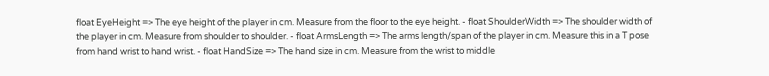float EyeHeight => The eye height of the player in cm. Measure from the floor to the eye height. - float ShoulderWidth => The shoulder width of the player in cm. Measure from shoulder to shoulder. - float ArmsLength => The arms length/span of the player in cm. Measure this in a T pose from hand wrist to hand wrist. - float HandSize => The hand size in cm. Measure from the wrist to middle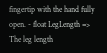fingertip with the hand fully open. - float LegLength => The leg length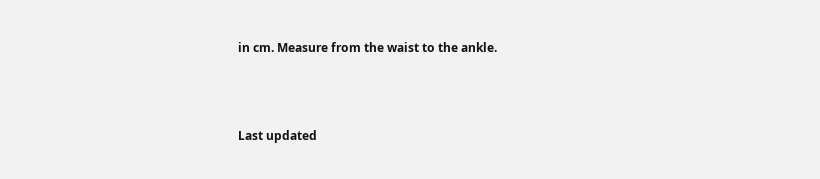in cm. Measure from the waist to the ankle.



Last updated